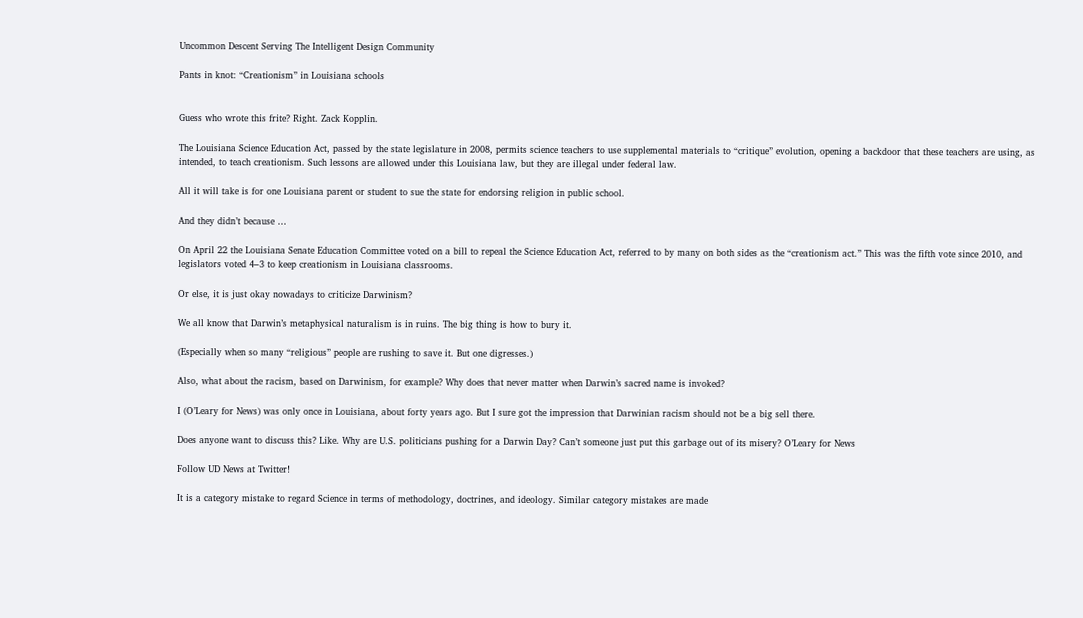Uncommon Descent Serving The Intelligent Design Community

Pants in knot: “Creationism” in Louisiana schools


Guess who wrote this frite? Right. Zack Kopplin.

The Louisiana Science Education Act, passed by the state legislature in 2008, permits science teachers to use supplemental materials to “critique” evolution, opening a backdoor that these teachers are using, as intended, to teach creationism. Such lessons are allowed under this Louisiana law, but they are illegal under federal law.

All it will take is for one Louisiana parent or student to sue the state for endorsing religion in public school.

And they didn’t because …

On April 22 the Louisiana Senate Education Committee voted on a bill to repeal the Science Education Act, referred to by many on both sides as the “creationism act.” This was the fifth vote since 2010, and legislators voted 4–3 to keep creationism in Louisiana classrooms.

Or else, it is just okay nowadays to criticize Darwinism?

We all know that Darwin’s metaphysical naturalism is in ruins. The big thing is how to bury it.

(Especially when so many “religious” people are rushing to save it. But one digresses.)

Also, what about the racism, based on Darwinism, for example? Why does that never matter when Darwin’s sacred name is invoked?

I (O’Leary for News) was only once in Louisiana, about forty years ago. But I sure got the impression that Darwinian racism should not be a big sell there.

Does anyone want to discuss this? Like. Why are U.S. politicians pushing for a Darwin Day? Can’t someone just put this garbage out of its misery? O’Leary for News

Follow UD News at Twitter!

It is a category mistake to regard Science in terms of methodology, doctrines, and ideology. Similar category mistakes are made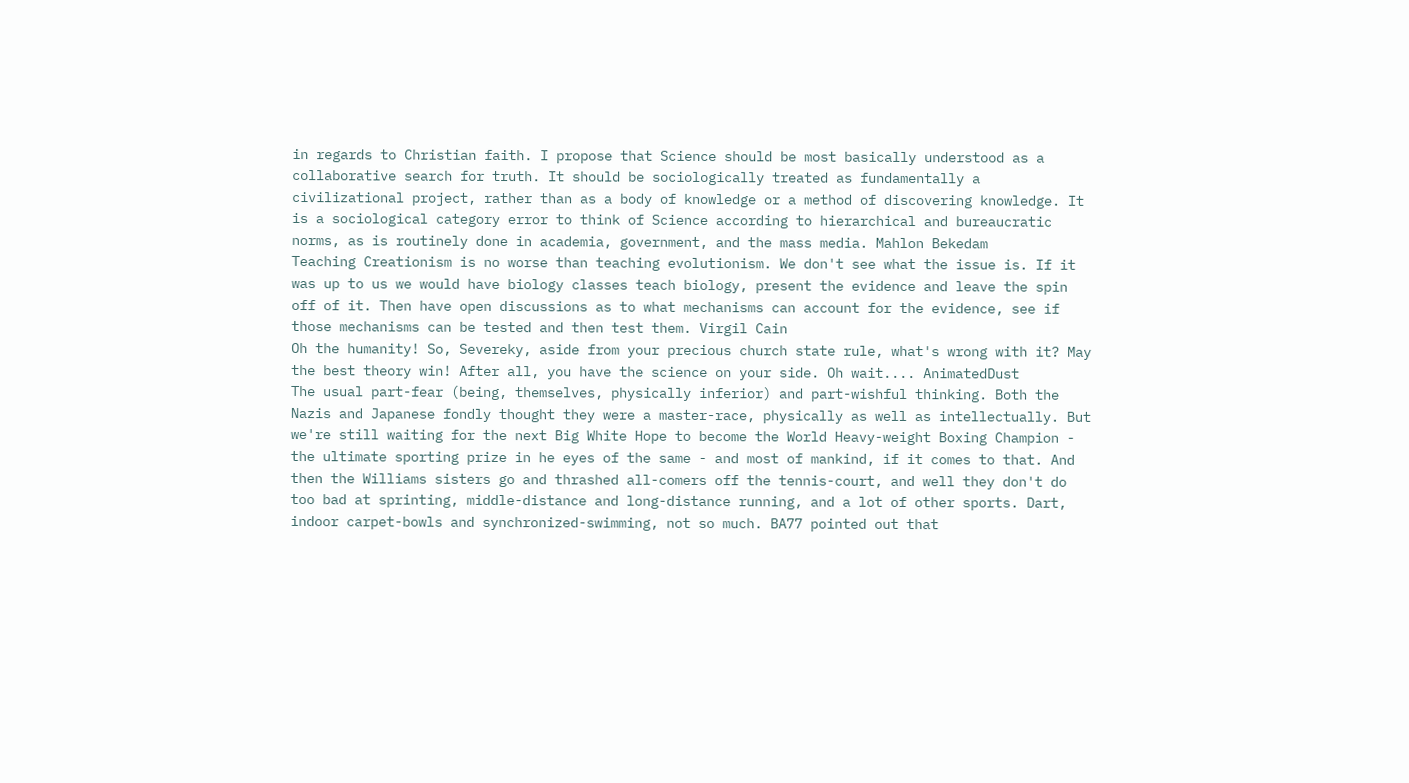in regards to Christian faith. I propose that Science should be most basically understood as a collaborative search for truth. It should be sociologically treated as fundamentally a civilizational project, rather than as a body of knowledge or a method of discovering knowledge. It is a sociological category error to think of Science according to hierarchical and bureaucratic norms, as is routinely done in academia, government, and the mass media. Mahlon Bekedam
Teaching Creationism is no worse than teaching evolutionism. We don't see what the issue is. If it was up to us we would have biology classes teach biology, present the evidence and leave the spin off of it. Then have open discussions as to what mechanisms can account for the evidence, see if those mechanisms can be tested and then test them. Virgil Cain
Oh the humanity! So, Severeky, aside from your precious church state rule, what's wrong with it? May the best theory win! After all, you have the science on your side. Oh wait.... AnimatedDust
The usual part-fear (being, themselves, physically inferior) and part-wishful thinking. Both the Nazis and Japanese fondly thought they were a master-race, physically as well as intellectually. But we're still waiting for the next Big White Hope to become the World Heavy-weight Boxing Champion - the ultimate sporting prize in he eyes of the same - and most of mankind, if it comes to that. And then the Williams sisters go and thrashed all-comers off the tennis-court, and well they don't do too bad at sprinting, middle-distance and long-distance running, and a lot of other sports. Dart, indoor carpet-bowls and synchronized-swimming, not so much. BA77 pointed out that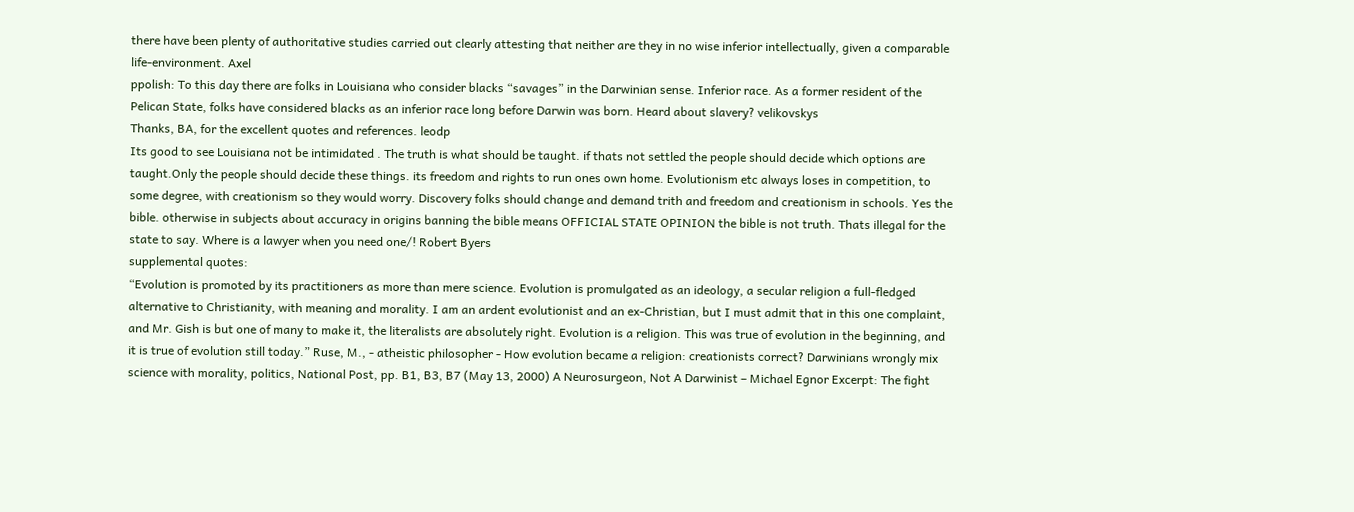there have been plenty of authoritative studies carried out clearly attesting that neither are they in no wise inferior intellectually, given a comparable life-environment. Axel
ppolish: To this day there are folks in Louisiana who consider blacks “savages” in the Darwinian sense. Inferior race. As a former resident of the Pelican State, folks have considered blacks as an inferior race long before Darwin was born. Heard about slavery? velikovskys
Thanks, BA, for the excellent quotes and references. leodp
Its good to see Louisiana not be intimidated . The truth is what should be taught. if thats not settled the people should decide which options are taught.Only the people should decide these things. its freedom and rights to run ones own home. Evolutionism etc always loses in competition, to some degree, with creationism so they would worry. Discovery folks should change and demand trith and freedom and creationism in schools. Yes the bible. otherwise in subjects about accuracy in origins banning the bible means OFFICIAL STATE OPINION the bible is not truth. Thats illegal for the state to say. Where is a lawyer when you need one/! Robert Byers
supplemental quotes:
“Evolution is promoted by its practitioners as more than mere science. Evolution is promulgated as an ideology, a secular religion a full-fledged alternative to Christianity, with meaning and morality. I am an ardent evolutionist and an ex-Christian, but I must admit that in this one complaint, and Mr. Gish is but one of many to make it, the literalists are absolutely right. Evolution is a religion. This was true of evolution in the beginning, and it is true of evolution still today.” Ruse, M., - atheistic philosopher - How evolution became a religion: creationists correct? Darwinians wrongly mix science with morality, politics, National Post, pp. B1, B3, B7 (May 13, 2000) A Neurosurgeon, Not A Darwinist – Michael Egnor Excerpt: The fight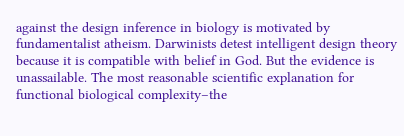against the design inference in biology is motivated by fundamentalist atheism. Darwinists detest intelligent design theory because it is compatible with belief in God. But the evidence is unassailable. The most reasonable scientific explanation for functional biological complexity–the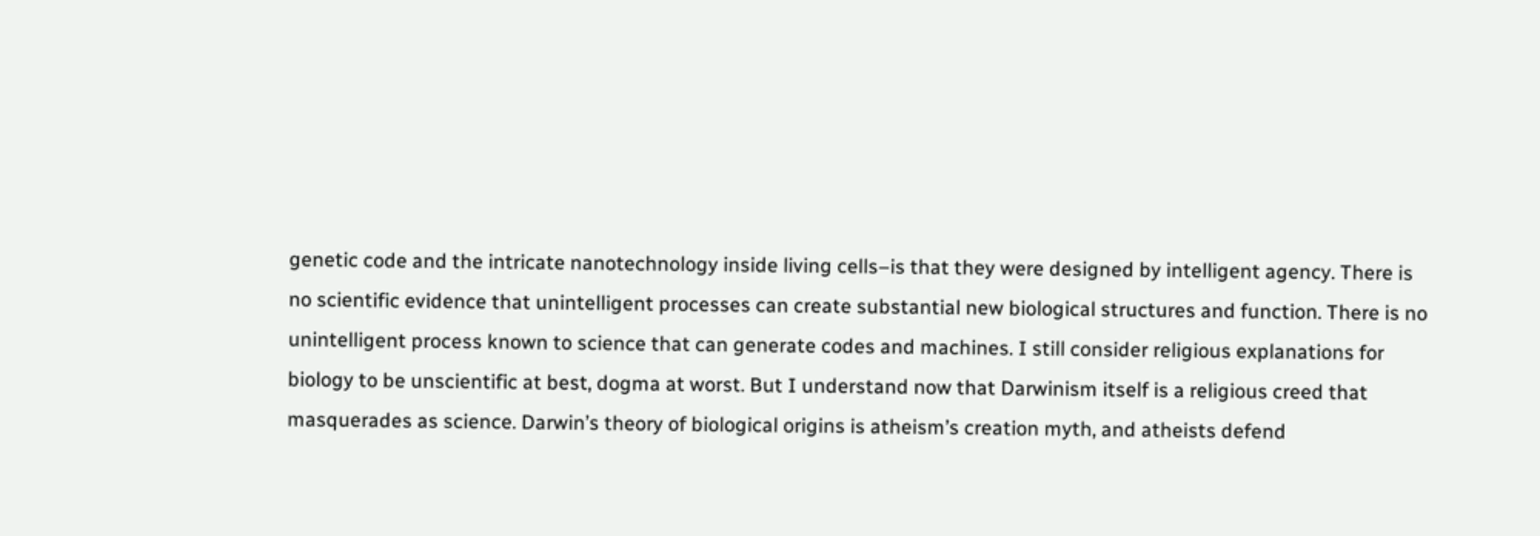genetic code and the intricate nanotechnology inside living cells–is that they were designed by intelligent agency. There is no scientific evidence that unintelligent processes can create substantial new biological structures and function. There is no unintelligent process known to science that can generate codes and machines. I still consider religious explanations for biology to be unscientific at best, dogma at worst. But I understand now that Darwinism itself is a religious creed that masquerades as science. Darwin’s theory of biological origins is atheism’s creation myth, and atheists defend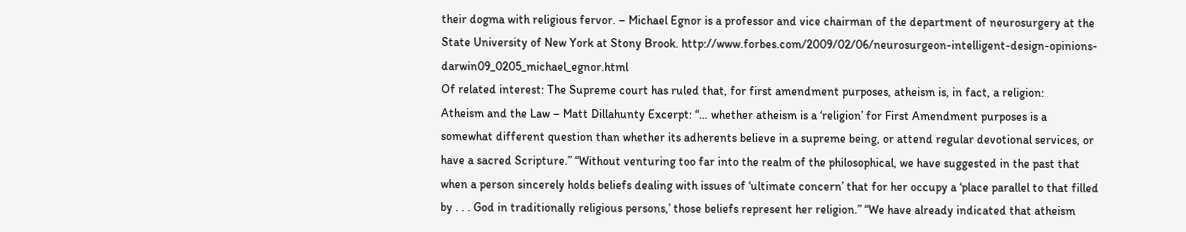their dogma with religious fervor. – Michael Egnor is a professor and vice chairman of the department of neurosurgery at the State University of New York at Stony Brook. http://www.forbes.com/2009/02/06/neurosurgeon-intelligent-design-opinions-darwin09_0205_michael_egnor.html
Of related interest: The Supreme court has ruled that, for first amendment purposes, atheism is, in fact, a religion:
Atheism and the Law – Matt Dillahunty Excerpt: “… whether atheism is a ‘religion’ for First Amendment purposes is a somewhat different question than whether its adherents believe in a supreme being, or attend regular devotional services, or have a sacred Scripture.” “Without venturing too far into the realm of the philosophical, we have suggested in the past that when a person sincerely holds beliefs dealing with issues of ‘ultimate concern’ that for her occupy a ‘place parallel to that filled by . . . God in traditionally religious persons,’ those beliefs represent her religion.” “We have already indicated that atheism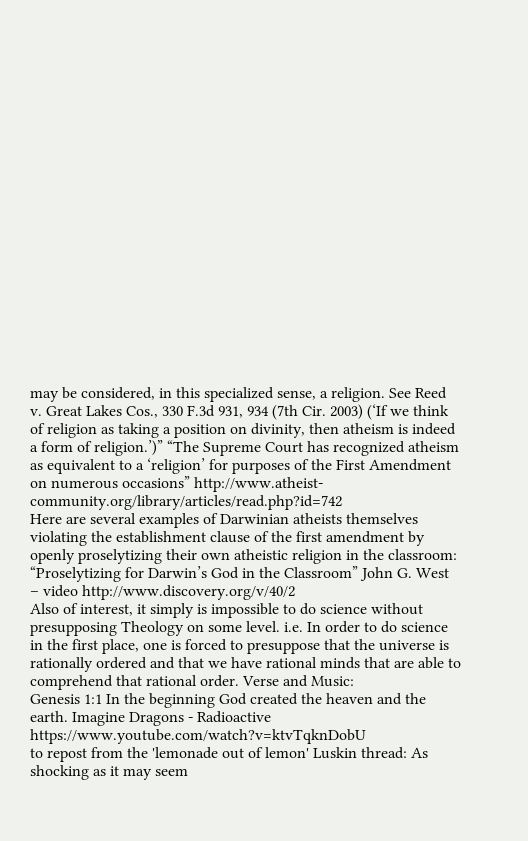may be considered, in this specialized sense, a religion. See Reed v. Great Lakes Cos., 330 F.3d 931, 934 (7th Cir. 2003) (‘If we think of religion as taking a position on divinity, then atheism is indeed a form of religion.’)” “The Supreme Court has recognized atheism as equivalent to a ‘religion’ for purposes of the First Amendment on numerous occasions” http://www.atheist-community.org/library/articles/read.php?id=742
Here are several examples of Darwinian atheists themselves violating the establishment clause of the first amendment by openly proselytizing their own atheistic religion in the classroom:
“Proselytizing for Darwin’s God in the Classroom” John G. West – video http://www.discovery.org/v/40/2
Also of interest, it simply is impossible to do science without presupposing Theology on some level. i.e. In order to do science in the first place, one is forced to presuppose that the universe is rationally ordered and that we have rational minds that are able to comprehend that rational order. Verse and Music:
Genesis 1:1 In the beginning God created the heaven and the earth. Imagine Dragons - Radioactive https://www.youtube.com/watch?v=ktvTqknDobU
to repost from the 'lemonade out of lemon' Luskin thread: As shocking as it may seem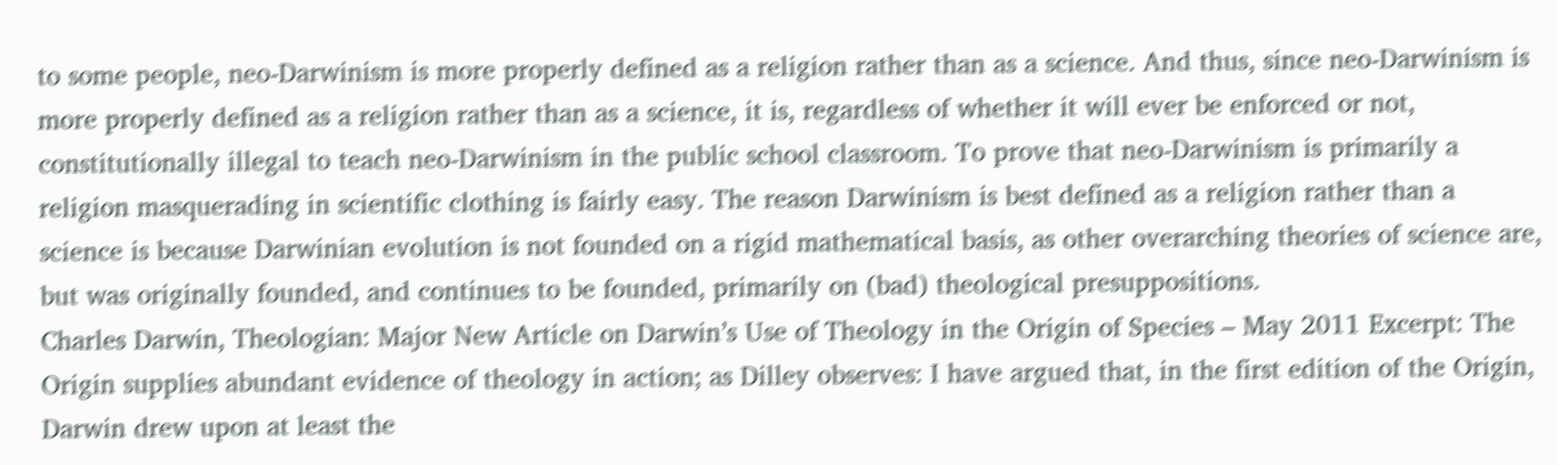to some people, neo-Darwinism is more properly defined as a religion rather than as a science. And thus, since neo-Darwinism is more properly defined as a religion rather than as a science, it is, regardless of whether it will ever be enforced or not, constitutionally illegal to teach neo-Darwinism in the public school classroom. To prove that neo-Darwinism is primarily a religion masquerading in scientific clothing is fairly easy. The reason Darwinism is best defined as a religion rather than a science is because Darwinian evolution is not founded on a rigid mathematical basis, as other overarching theories of science are, but was originally founded, and continues to be founded, primarily on (bad) theological presuppositions.
Charles Darwin, Theologian: Major New Article on Darwin’s Use of Theology in the Origin of Species – May 2011 Excerpt: The Origin supplies abundant evidence of theology in action; as Dilley observes: I have argued that, in the first edition of the Origin, Darwin drew upon at least the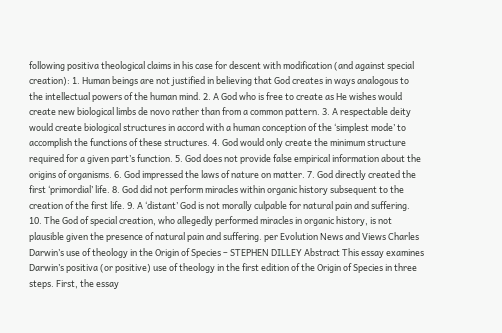following positiva theological claims in his case for descent with modification (and against special creation): 1. Human beings are not justified in believing that God creates in ways analogous to the intellectual powers of the human mind. 2. A God who is free to create as He wishes would create new biological limbs de novo rather than from a common pattern. 3. A respectable deity would create biological structures in accord with a human conception of the ‘simplest mode’ to accomplish the functions of these structures. 4. God would only create the minimum structure required for a given part’s function. 5. God does not provide false empirical information about the origins of organisms. 6. God impressed the laws of nature on matter. 7. God directly created the first ‘primordial’ life. 8. God did not perform miracles within organic history subsequent to the creation of the first life. 9. A ‘distant’ God is not morally culpable for natural pain and suffering. 10. The God of special creation, who allegedly performed miracles in organic history, is not plausible given the presence of natural pain and suffering. per Evolution News and Views Charles Darwin’s use of theology in the Origin of Species – STEPHEN DILLEY Abstract This essay examines Darwin’s positiva (or positive) use of theology in the first edition of the Origin of Species in three steps. First, the essay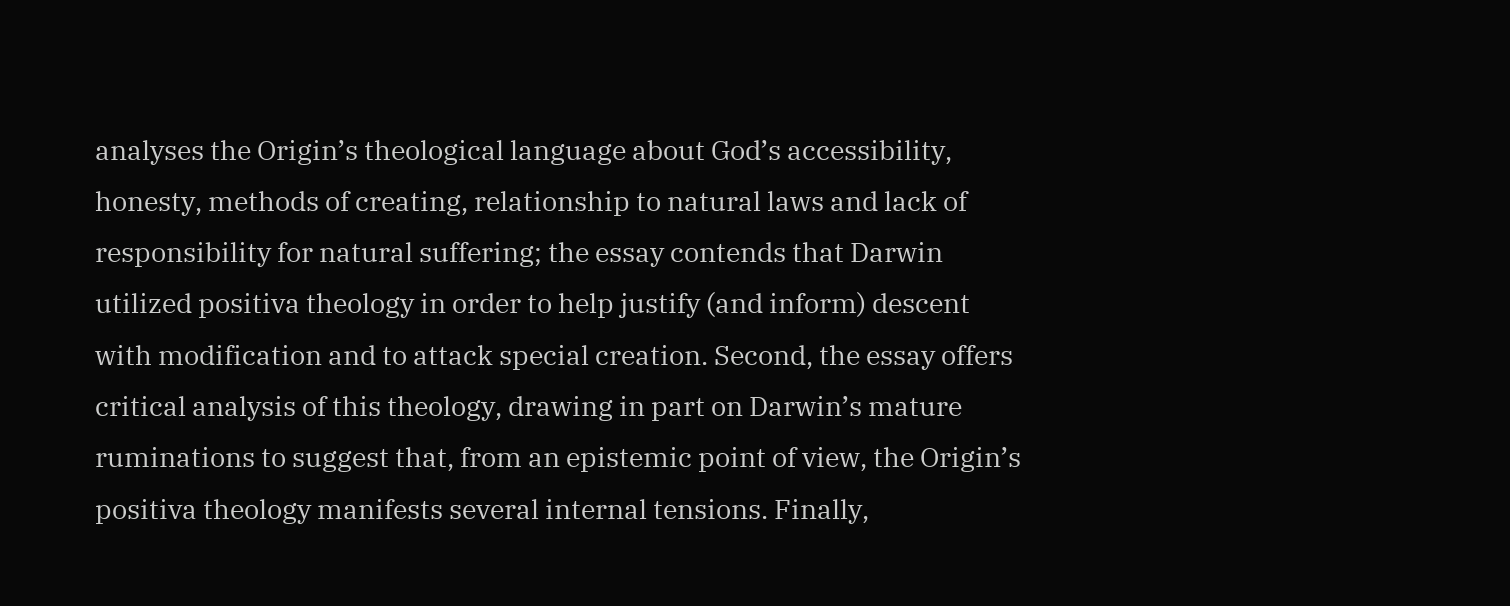analyses the Origin’s theological language about God’s accessibility, honesty, methods of creating, relationship to natural laws and lack of responsibility for natural suffering; the essay contends that Darwin utilized positiva theology in order to help justify (and inform) descent with modification and to attack special creation. Second, the essay offers critical analysis of this theology, drawing in part on Darwin’s mature ruminations to suggest that, from an epistemic point of view, the Origin’s positiva theology manifests several internal tensions. Finally,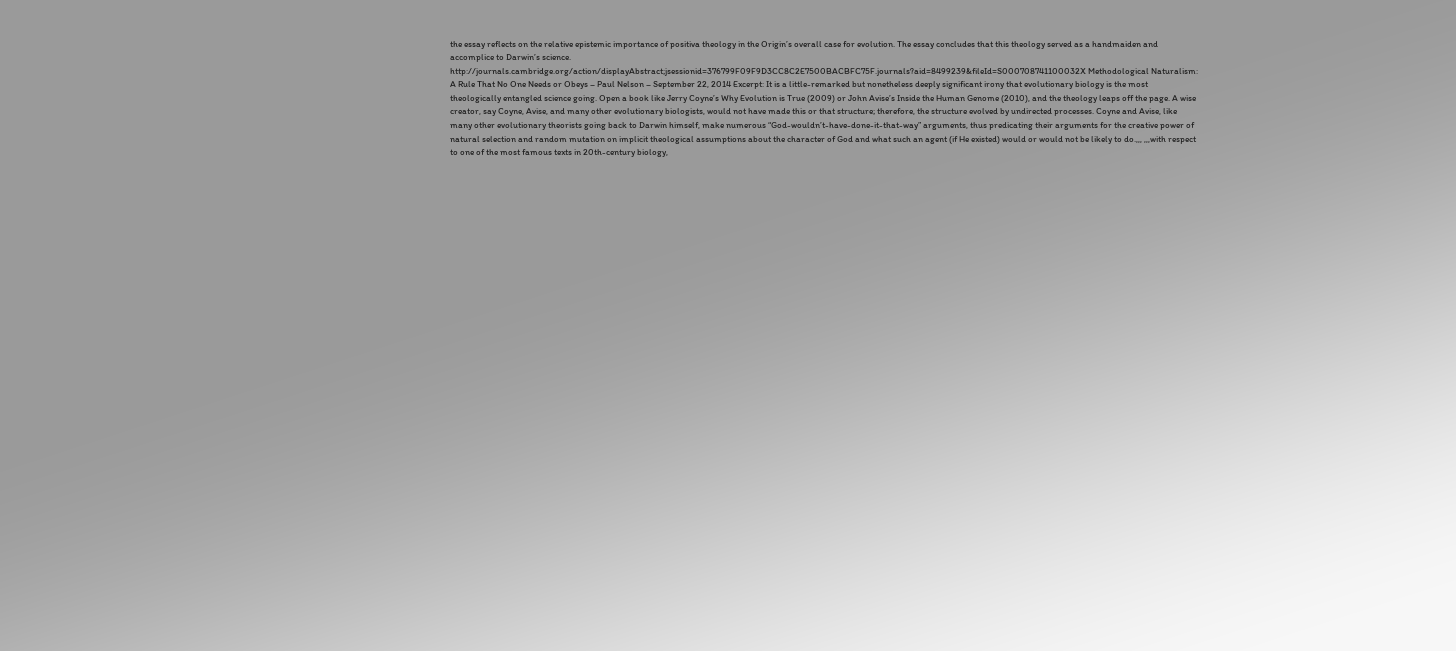the essay reflects on the relative epistemic importance of positiva theology in the Origin’s overall case for evolution. The essay concludes that this theology served as a handmaiden and accomplice to Darwin’s science. http://journals.cambridge.org/action/displayAbstract;jsessionid=376799F09F9D3CC8C2E7500BACBFC75F.journals?aid=8499239&fileId=S000708741100032X Methodological Naturalism: A Rule That No One Needs or Obeys – Paul Nelson – September 22, 2014 Excerpt: It is a little-remarked but nonetheless deeply significant irony that evolutionary biology is the most theologically entangled science going. Open a book like Jerry Coyne’s Why Evolution is True (2009) or John Avise’s Inside the Human Genome (2010), and the theology leaps off the page. A wise creator, say Coyne, Avise, and many other evolutionary biologists, would not have made this or that structure; therefore, the structure evolved by undirected processes. Coyne and Avise, like many other evolutionary theorists going back to Darwin himself, make numerous “God-wouldn’t-have-done-it-that-way” arguments, thus predicating their arguments for the creative power of natural selection and random mutation on implicit theological assumptions about the character of God and what such an agent (if He existed) would or would not be likely to do.,,, ,,,with respect to one of the most famous texts in 20th-century biology,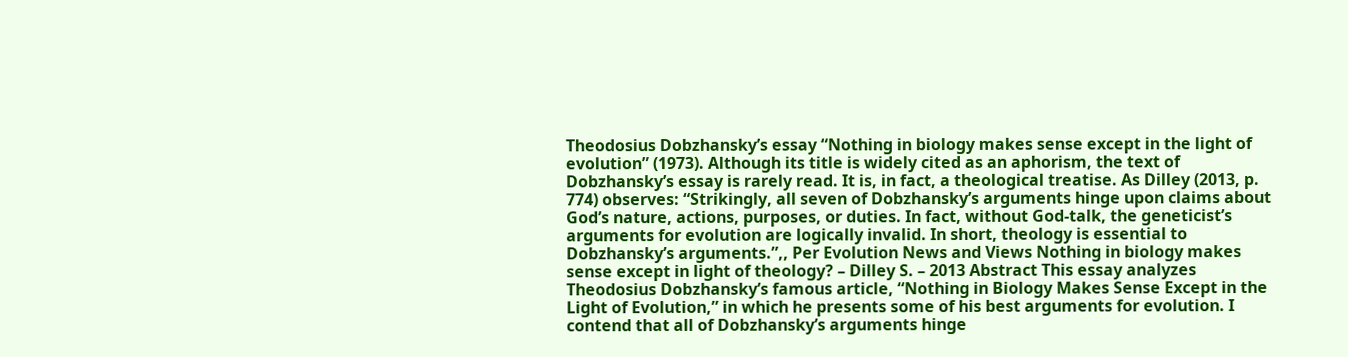Theodosius Dobzhansky’s essay “Nothing in biology makes sense except in the light of evolution” (1973). Although its title is widely cited as an aphorism, the text of Dobzhansky’s essay is rarely read. It is, in fact, a theological treatise. As Dilley (2013, p. 774) observes: “Strikingly, all seven of Dobzhansky’s arguments hinge upon claims about God’s nature, actions, purposes, or duties. In fact, without God-talk, the geneticist’s arguments for evolution are logically invalid. In short, theology is essential to Dobzhansky’s arguments.”,, Per Evolution News and Views Nothing in biology makes sense except in light of theology? – Dilley S. – 2013 Abstract This essay analyzes Theodosius Dobzhansky’s famous article, “Nothing in Biology Makes Sense Except in the Light of Evolution,” in which he presents some of his best arguments for evolution. I contend that all of Dobzhansky’s arguments hinge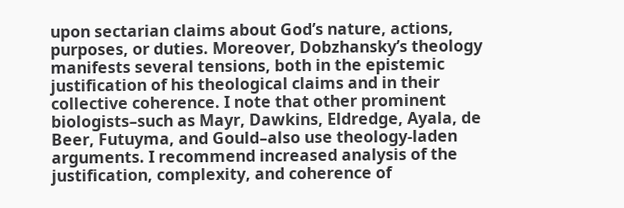upon sectarian claims about God’s nature, actions, purposes, or duties. Moreover, Dobzhansky’s theology manifests several tensions, both in the epistemic justification of his theological claims and in their collective coherence. I note that other prominent biologists–such as Mayr, Dawkins, Eldredge, Ayala, de Beer, Futuyma, and Gould–also use theology-laden arguments. I recommend increased analysis of the justification, complexity, and coherence of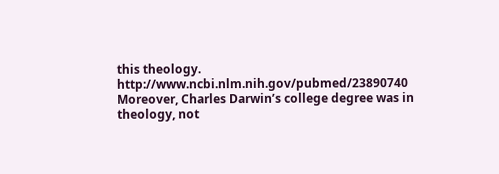this theology. http://www.ncbi.nlm.nih.gov/pubmed/23890740
Moreover, Charles Darwin’s college degree was in theology, not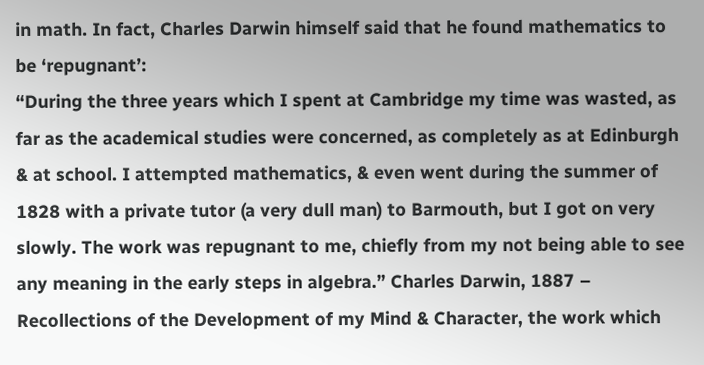in math. In fact, Charles Darwin himself said that he found mathematics to be ‘repugnant’:
“During the three years which I spent at Cambridge my time was wasted, as far as the academical studies were concerned, as completely as at Edinburgh & at school. I attempted mathematics, & even went during the summer of 1828 with a private tutor (a very dull man) to Barmouth, but I got on very slowly. The work was repugnant to me, chiefly from my not being able to see any meaning in the early steps in algebra.” Charles Darwin, 1887 – Recollections of the Development of my Mind & Character, the work which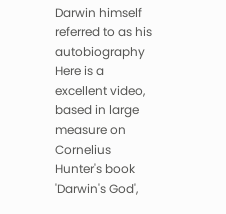Darwin himself referred to as his autobiography
Here is a excellent video, based in large measure on Cornelius Hunter's book 'Darwin's God',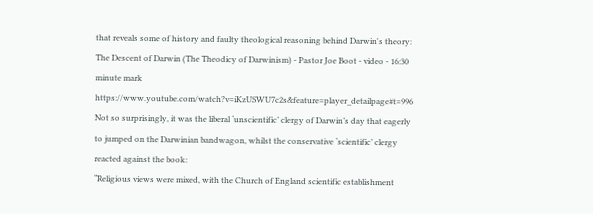that reveals some of history and faulty theological reasoning behind Darwin's theory:
The Descent of Darwin (The Theodicy of Darwinism) - Pastor Joe Boot - video - 16:30 minute mark https://www.youtube.com/watch?v=iKzUSWU7c2s&feature=player_detailpage#t=996
Not so surprisingly, it was the liberal ‘unscientific’ clergy of Darwin’s day that eagerly to jumped on the Darwinian bandwagon, whilst the conservative ‘scientific’ clergy reacted against the book:
“Religious views were mixed, with the Church of England scientific establishment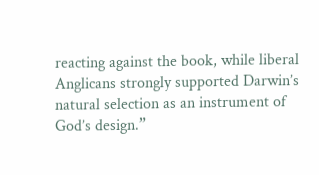reacting against the book, while liberal Anglicans strongly supported Darwin’s natural selection as an instrument of God’s design.”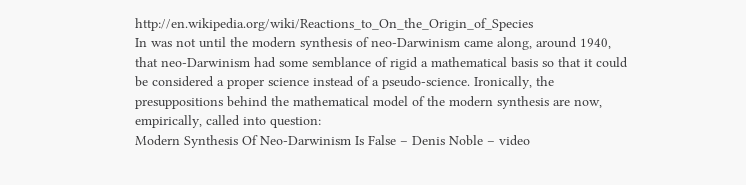http://en.wikipedia.org/wiki/Reactions_to_On_the_Origin_of_Species
In was not until the modern synthesis of neo-Darwinism came along, around 1940, that neo-Darwinism had some semblance of rigid a mathematical basis so that it could be considered a proper science instead of a pseudo-science. Ironically, the presuppositions behind the mathematical model of the modern synthesis are now, empirically, called into question:
Modern Synthesis Of Neo-Darwinism Is False – Denis Noble – video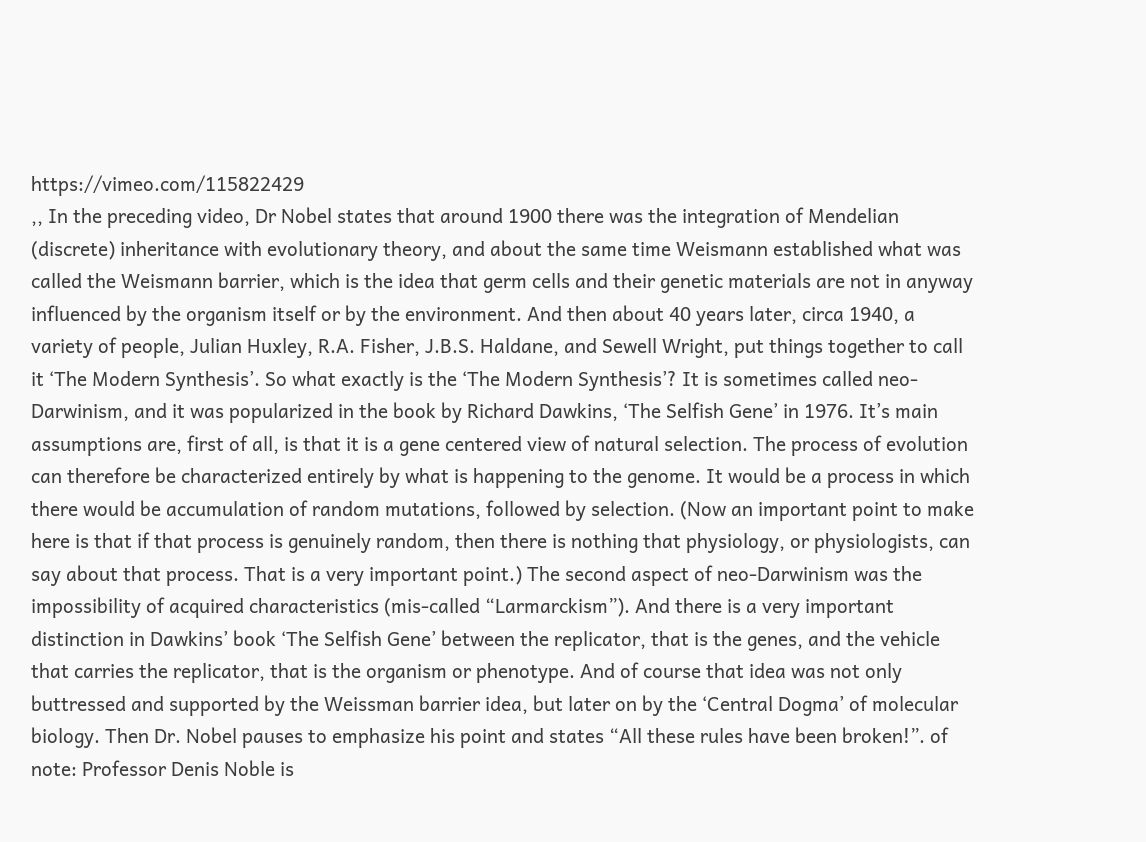https://vimeo.com/115822429
,, In the preceding video, Dr Nobel states that around 1900 there was the integration of Mendelian (discrete) inheritance with evolutionary theory, and about the same time Weismann established what was called the Weismann barrier, which is the idea that germ cells and their genetic materials are not in anyway influenced by the organism itself or by the environment. And then about 40 years later, circa 1940, a variety of people, Julian Huxley, R.A. Fisher, J.B.S. Haldane, and Sewell Wright, put things together to call it ‘The Modern Synthesis’. So what exactly is the ‘The Modern Synthesis’? It is sometimes called neo-Darwinism, and it was popularized in the book by Richard Dawkins, ‘The Selfish Gene’ in 1976. It’s main assumptions are, first of all, is that it is a gene centered view of natural selection. The process of evolution can therefore be characterized entirely by what is happening to the genome. It would be a process in which there would be accumulation of random mutations, followed by selection. (Now an important point to make here is that if that process is genuinely random, then there is nothing that physiology, or physiologists, can say about that process. That is a very important point.) The second aspect of neo-Darwinism was the impossibility of acquired characteristics (mis-called “Larmarckism”). And there is a very important distinction in Dawkins’ book ‘The Selfish Gene’ between the replicator, that is the genes, and the vehicle that carries the replicator, that is the organism or phenotype. And of course that idea was not only buttressed and supported by the Weissman barrier idea, but later on by the ‘Central Dogma’ of molecular biology. Then Dr. Nobel pauses to emphasize his point and states “All these rules have been broken!”. of note: Professor Denis Noble is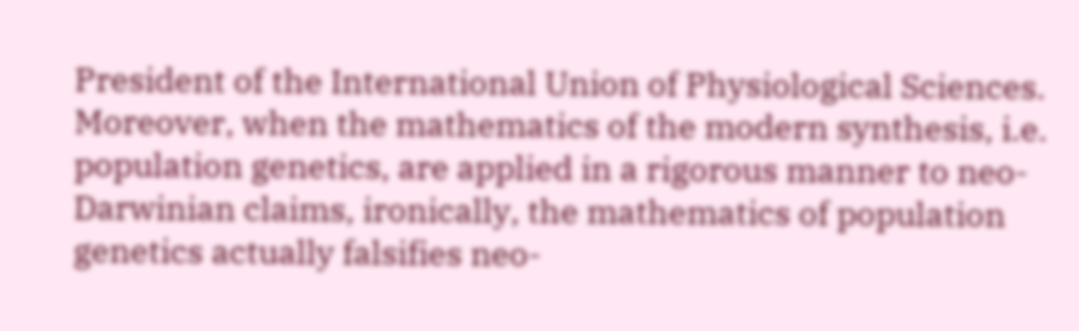President of the International Union of Physiological Sciences. Moreover, when the mathematics of the modern synthesis, i.e. population genetics, are applied in a rigorous manner to neo-Darwinian claims, ironically, the mathematics of population genetics actually falsifies neo-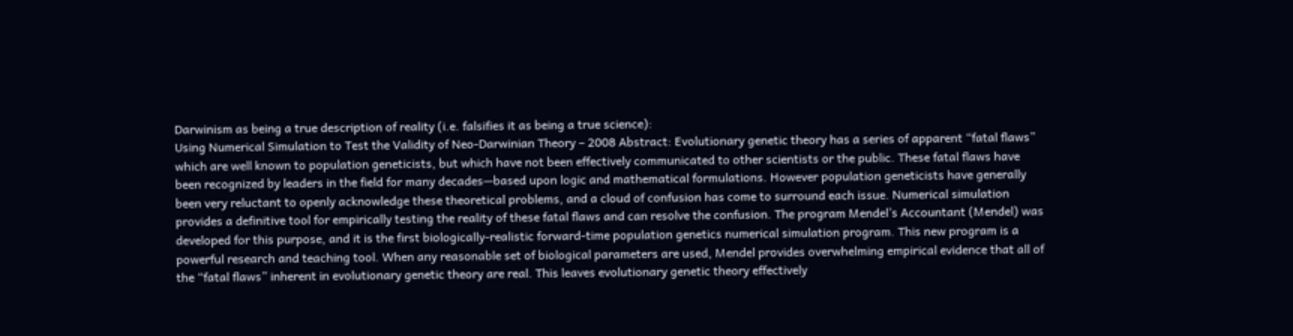Darwinism as being a true description of reality (i.e. falsifies it as being a true science):
Using Numerical Simulation to Test the Validity of Neo-Darwinian Theory – 2008 Abstract: Evolutionary genetic theory has a series of apparent “fatal flaws” which are well known to population geneticists, but which have not been effectively communicated to other scientists or the public. These fatal flaws have been recognized by leaders in the field for many decades—based upon logic and mathematical formulations. However population geneticists have generally been very reluctant to openly acknowledge these theoretical problems, and a cloud of confusion has come to surround each issue. Numerical simulation provides a definitive tool for empirically testing the reality of these fatal flaws and can resolve the confusion. The program Mendel’s Accountant (Mendel) was developed for this purpose, and it is the first biologically-realistic forward-time population genetics numerical simulation program. This new program is a powerful research and teaching tool. When any reasonable set of biological parameters are used, Mendel provides overwhelming empirical evidence that all of the “fatal flaws” inherent in evolutionary genetic theory are real. This leaves evolutionary genetic theory effectively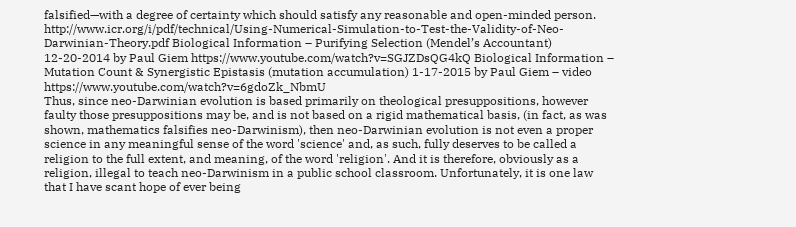falsified—with a degree of certainty which should satisfy any reasonable and open-minded person. http://www.icr.org/i/pdf/technical/Using-Numerical-Simulation-to-Test-the-Validity-of-Neo-Darwinian-Theory.pdf Biological Information – Purifying Selection (Mendel’s Accountant) 12-20-2014 by Paul Giem https://www.youtube.com/watch?v=SGJZDsQG4kQ Biological Information – Mutation Count & Synergistic Epistasis (mutation accumulation) 1-17-2015 by Paul Giem – video https://www.youtube.com/watch?v=6gdoZk_NbmU
Thus, since neo-Darwinian evolution is based primarily on theological presuppositions, however faulty those presuppositions may be, and is not based on a rigid mathematical basis, (in fact, as was shown, mathematics falsifies neo-Darwinism), then neo-Darwinian evolution is not even a proper science in any meaningful sense of the word 'science' and, as such, fully deserves to be called a religion to the full extent, and meaning, of the word 'religion'. And it is therefore, obviously as a religion, illegal to teach neo-Darwinism in a public school classroom. Unfortunately, it is one law that I have scant hope of ever being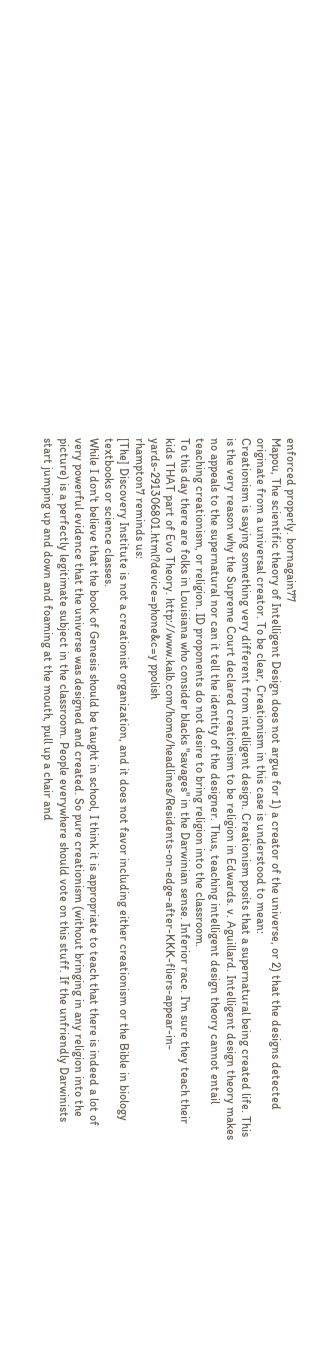enforced properly. bornagain77
Mapou, The scientific theory of Intelligent Design does not argue for 1) a creator of the universe, or 2) that the designs detected originate from a universal creator. To be clear, Creationism in this case is understood to mean:
Creationism is saying something very different from intelligent design. Creationism posits that a supernatural being created life. This is the very reason why the Supreme Court declared creationism to be religion in Edwards. v. Aguillard. Intelligent design theory makes no appeals to the supernatural nor can it tell the identity of the designer. Thus, teaching intelligent design theory cannot entail teaching creationism, or religion. ID proponents do not desire to bring religion into the classroom.
To this day there are folks in Louisiana who consider blacks "savages" in the Darwinian sense. Inferior race. I'm sure they teach their kids THAT part of Evo Theory. http://www.kalb.com/home/headlines/Residents-on-edge-after-KKK-fliers-appear-in-yards-291306801.html?device=phone&c=y ppolish
rhampton7 reminds us:
[The] Discovery Institute is not a creationist organization, and it does not favor including either creationism or the Bible in biology textbooks or science classes.
While I don't believe that the book of Genesis should be taught in school, I think it is appropriate to teach that there is indeed a lot of very powerful evidence that the universe was designed and created. So pure creationism (without bringing in any religion into the picture) is a perfectly legitimate subject in the classroom. People everywhere should vote on this stuff. If the unfriendly Darwinists start jumping up and down and foaming at the mouth, pull up a chair and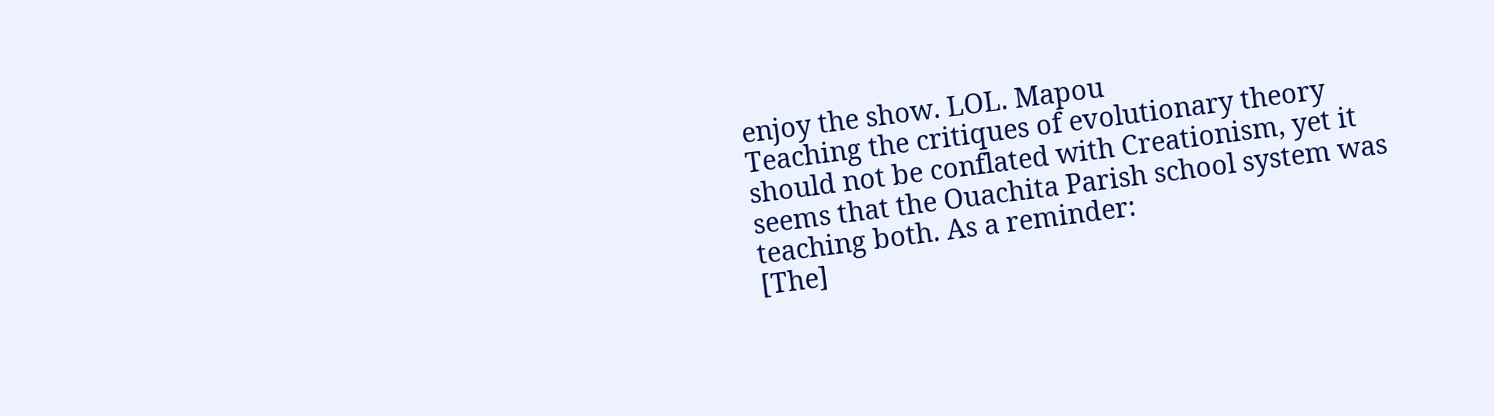enjoy the show. LOL. Mapou
Teaching the critiques of evolutionary theory should not be conflated with Creationism, yet it seems that the Ouachita Parish school system was teaching both. As a reminder:
[The]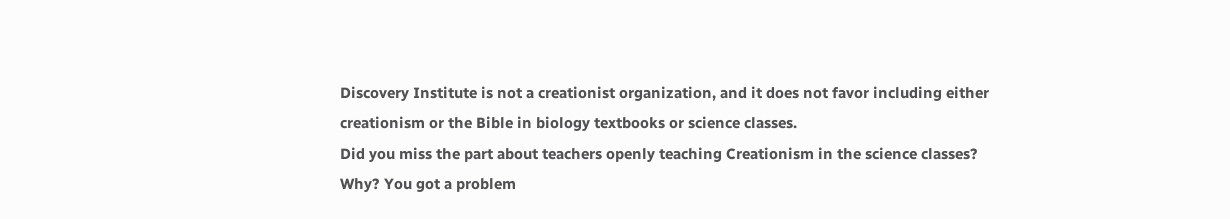Discovery Institute is not a creationist organization, and it does not favor including either creationism or the Bible in biology textbooks or science classes.
Did you miss the part about teachers openly teaching Creationism in the science classes?
Why? You got a problem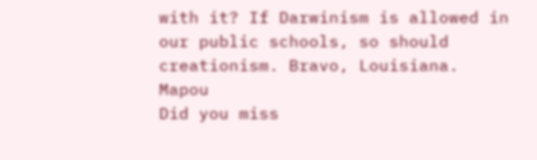with it? If Darwinism is allowed in our public schools, so should creationism. Bravo, Louisiana. Mapou
Did you miss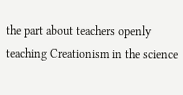the part about teachers openly teaching Creationism in the science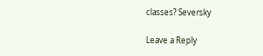classes? Seversky

Leave a Reply